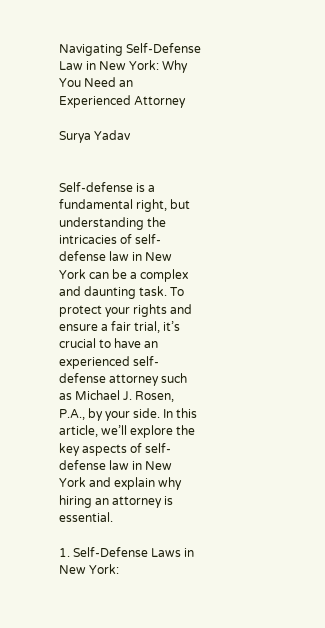Navigating Self-Defense Law in New York: Why You Need an Experienced Attorney

Surya Yadav


Self-defense is a fundamental right, but understanding the intricacies of self-defense law in New York can be a complex and daunting task. To protect your rights and ensure a fair trial, it’s crucial to have an experienced self-defense attorney such as Michael J. Rosen, P.A., by your side. In this article, we’ll explore the key aspects of self-defense law in New York and explain why hiring an attorney is essential.

1. Self-Defense Laws in New York: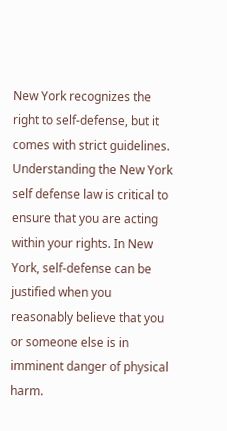New York recognizes the right to self-defense, but it comes with strict guidelines. Understanding the New York self defense law is critical to ensure that you are acting within your rights. In New York, self-defense can be justified when you reasonably believe that you or someone else is in imminent danger of physical harm.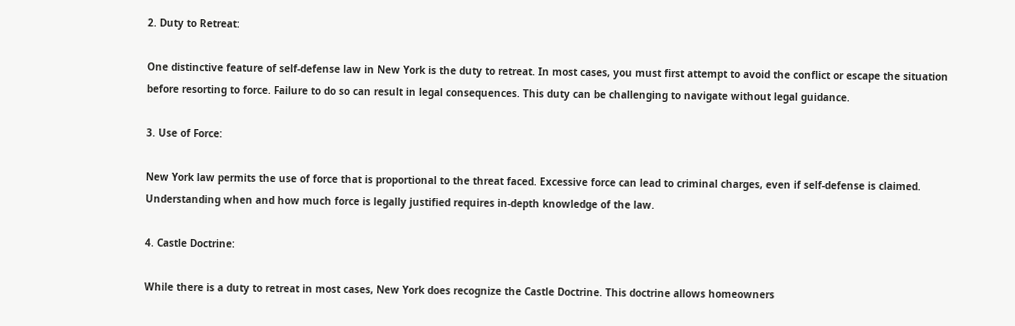2. Duty to Retreat:

One distinctive feature of self-defense law in New York is the duty to retreat. In most cases, you must first attempt to avoid the conflict or escape the situation before resorting to force. Failure to do so can result in legal consequences. This duty can be challenging to navigate without legal guidance.

3. Use of Force:

New York law permits the use of force that is proportional to the threat faced. Excessive force can lead to criminal charges, even if self-defense is claimed. Understanding when and how much force is legally justified requires in-depth knowledge of the law.

4. Castle Doctrine:

While there is a duty to retreat in most cases, New York does recognize the Castle Doctrine. This doctrine allows homeowners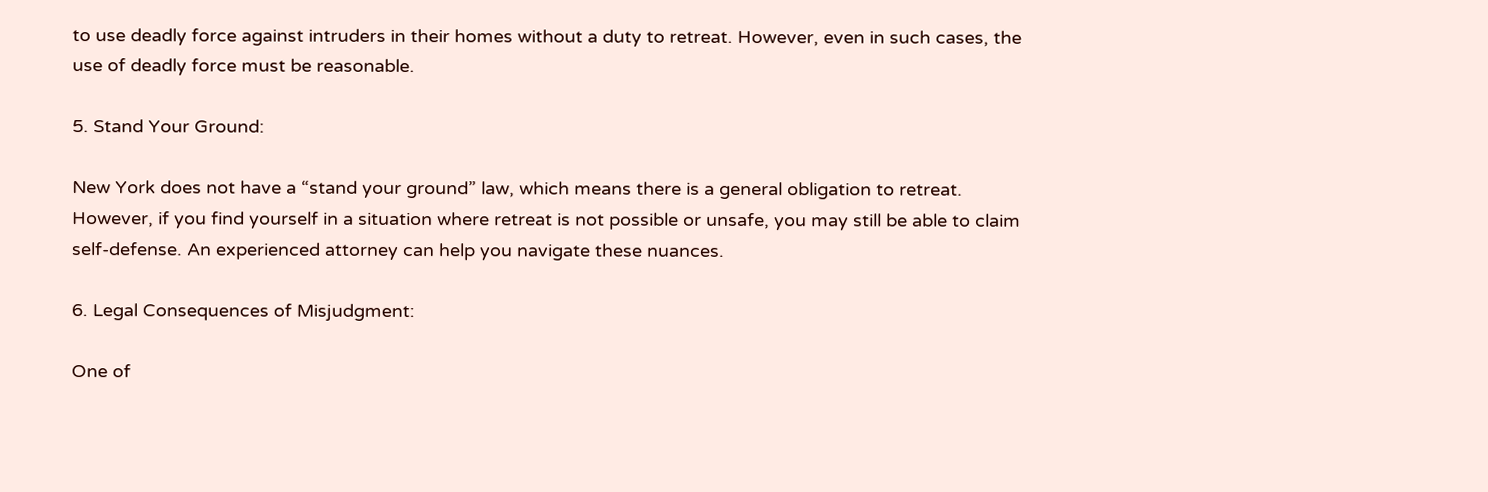to use deadly force against intruders in their homes without a duty to retreat. However, even in such cases, the use of deadly force must be reasonable.

5. Stand Your Ground:

New York does not have a “stand your ground” law, which means there is a general obligation to retreat. However, if you find yourself in a situation where retreat is not possible or unsafe, you may still be able to claim self-defense. An experienced attorney can help you navigate these nuances.

6. Legal Consequences of Misjudgment:

One of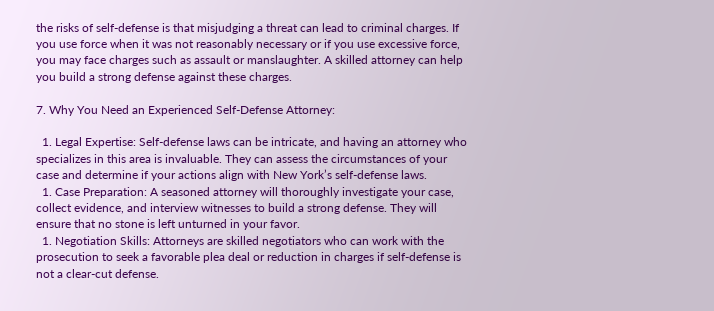the risks of self-defense is that misjudging a threat can lead to criminal charges. If you use force when it was not reasonably necessary or if you use excessive force, you may face charges such as assault or manslaughter. A skilled attorney can help you build a strong defense against these charges.

7. Why You Need an Experienced Self-Defense Attorney:

  1. Legal Expertise: Self-defense laws can be intricate, and having an attorney who specializes in this area is invaluable. They can assess the circumstances of your case and determine if your actions align with New York’s self-defense laws.
  1. Case Preparation: A seasoned attorney will thoroughly investigate your case, collect evidence, and interview witnesses to build a strong defense. They will ensure that no stone is left unturned in your favor.
  1. Negotiation Skills: Attorneys are skilled negotiators who can work with the prosecution to seek a favorable plea deal or reduction in charges if self-defense is not a clear-cut defense.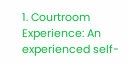1. Courtroom Experience: An experienced self-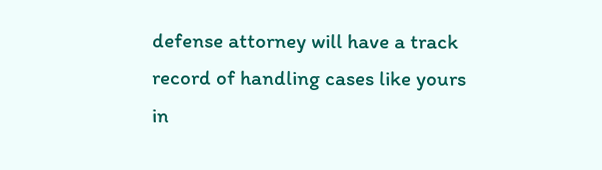defense attorney will have a track record of handling cases like yours in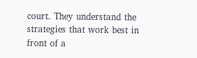court. They understand the strategies that work best in front of a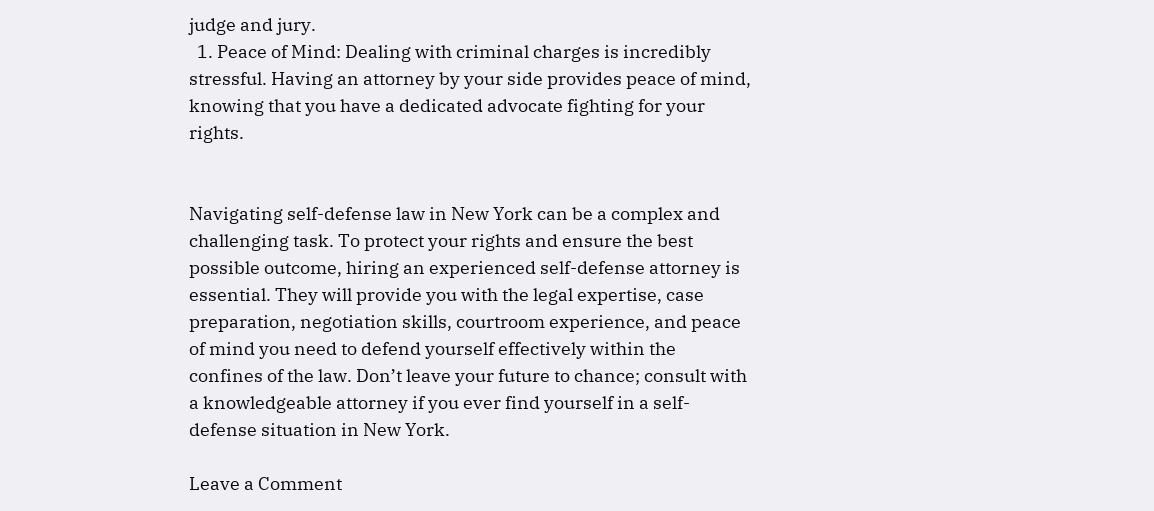judge and jury.
  1. Peace of Mind: Dealing with criminal charges is incredibly stressful. Having an attorney by your side provides peace of mind, knowing that you have a dedicated advocate fighting for your rights.


Navigating self-defense law in New York can be a complex and challenging task. To protect your rights and ensure the best possible outcome, hiring an experienced self-defense attorney is essential. They will provide you with the legal expertise, case preparation, negotiation skills, courtroom experience, and peace of mind you need to defend yourself effectively within the confines of the law. Don’t leave your future to chance; consult with a knowledgeable attorney if you ever find yourself in a self-defense situation in New York.

Leave a Comment